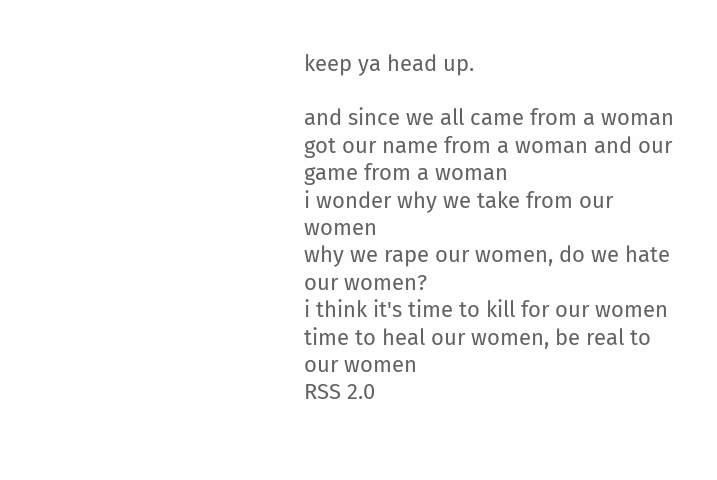keep ya head up.

and since we all came from a woman
got our name from a woman and our game from a woman
i wonder why we take from our women
why we rape our women, do we hate our women?
i think it's time to kill for our women
time to heal our women, be real to our women
RSS 2.0